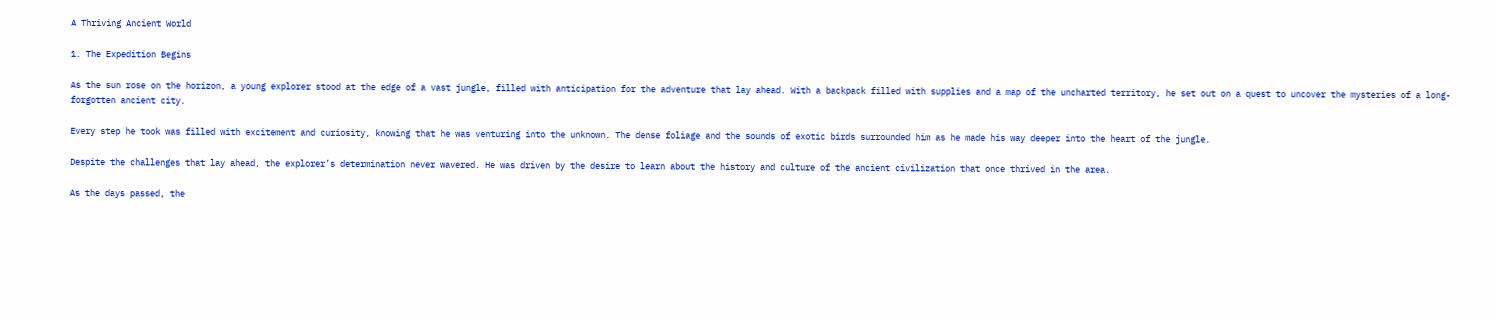A Thriving Ancient World

1. The Expedition Begins

As the sun rose on the horizon, a young explorer stood at the edge of a vast jungle, filled with anticipation for the adventure that lay ahead. With a backpack filled with supplies and a map of the uncharted territory, he set out on a quest to uncover the mysteries of a long-forgotten ancient city.

Every step he took was filled with excitement and curiosity, knowing that he was venturing into the unknown. The dense foliage and the sounds of exotic birds surrounded him as he made his way deeper into the heart of the jungle.

Despite the challenges that lay ahead, the explorer’s determination never wavered. He was driven by the desire to learn about the history and culture of the ancient civilization that once thrived in the area.

As the days passed, the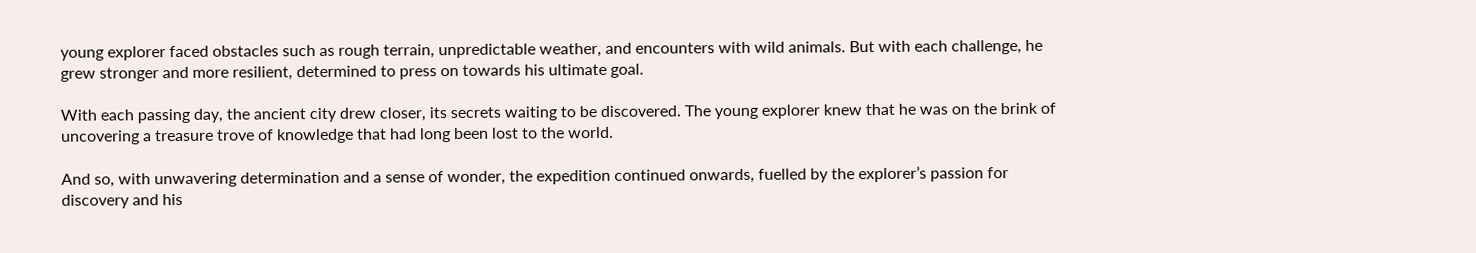young explorer faced obstacles such as rough terrain, unpredictable weather, and encounters with wild animals. But with each challenge, he grew stronger and more resilient, determined to press on towards his ultimate goal.

With each passing day, the ancient city drew closer, its secrets waiting to be discovered. The young explorer knew that he was on the brink of uncovering a treasure trove of knowledge that had long been lost to the world.

And so, with unwavering determination and a sense of wonder, the expedition continued onwards, fuelled by the explorer’s passion for discovery and his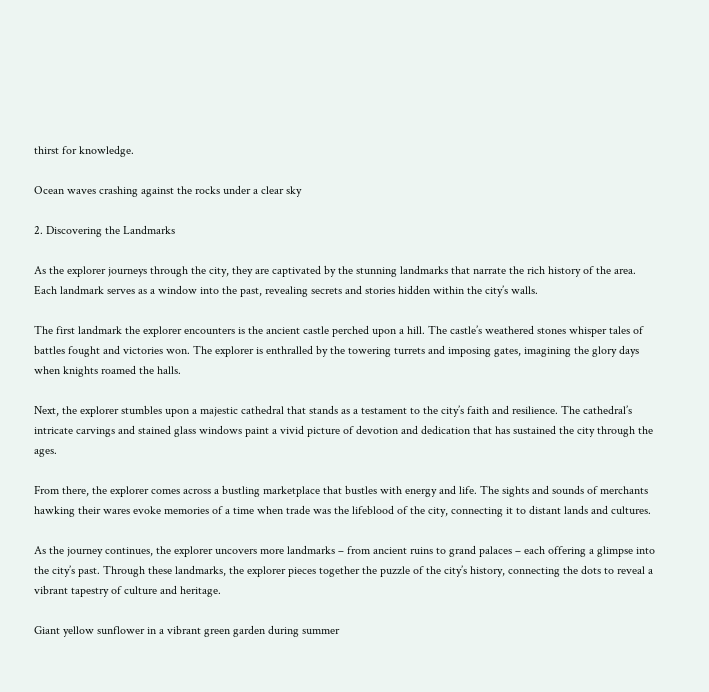thirst for knowledge.

Ocean waves crashing against the rocks under a clear sky

2. Discovering the Landmarks

As the explorer journeys through the city, they are captivated by the stunning landmarks that narrate the rich history of the area. Each landmark serves as a window into the past, revealing secrets and stories hidden within the city’s walls.

The first landmark the explorer encounters is the ancient castle perched upon a hill. The castle’s weathered stones whisper tales of battles fought and victories won. The explorer is enthralled by the towering turrets and imposing gates, imagining the glory days when knights roamed the halls.

Next, the explorer stumbles upon a majestic cathedral that stands as a testament to the city’s faith and resilience. The cathedral’s intricate carvings and stained glass windows paint a vivid picture of devotion and dedication that has sustained the city through the ages.

From there, the explorer comes across a bustling marketplace that bustles with energy and life. The sights and sounds of merchants hawking their wares evoke memories of a time when trade was the lifeblood of the city, connecting it to distant lands and cultures.

As the journey continues, the explorer uncovers more landmarks – from ancient ruins to grand palaces – each offering a glimpse into the city’s past. Through these landmarks, the explorer pieces together the puzzle of the city’s history, connecting the dots to reveal a vibrant tapestry of culture and heritage.

Giant yellow sunflower in a vibrant green garden during summer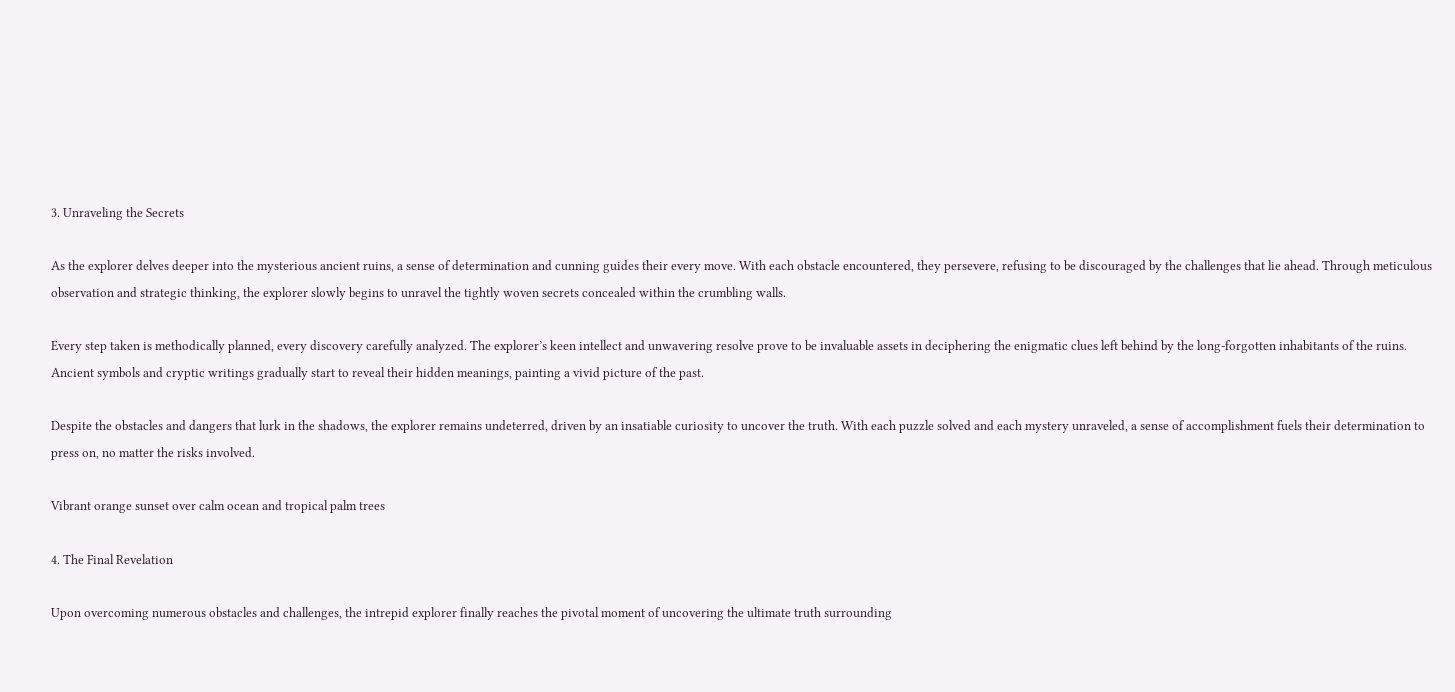3. Unraveling the Secrets

As the explorer delves deeper into the mysterious ancient ruins, a sense of determination and cunning guides their every move. With each obstacle encountered, they persevere, refusing to be discouraged by the challenges that lie ahead. Through meticulous observation and strategic thinking, the explorer slowly begins to unravel the tightly woven secrets concealed within the crumbling walls.

Every step taken is methodically planned, every discovery carefully analyzed. The explorer’s keen intellect and unwavering resolve prove to be invaluable assets in deciphering the enigmatic clues left behind by the long-forgotten inhabitants of the ruins. Ancient symbols and cryptic writings gradually start to reveal their hidden meanings, painting a vivid picture of the past.

Despite the obstacles and dangers that lurk in the shadows, the explorer remains undeterred, driven by an insatiable curiosity to uncover the truth. With each puzzle solved and each mystery unraveled, a sense of accomplishment fuels their determination to press on, no matter the risks involved.

Vibrant orange sunset over calm ocean and tropical palm trees

4. The Final Revelation

Upon overcoming numerous obstacles and challenges, the intrepid explorer finally reaches the pivotal moment of uncovering the ultimate truth surrounding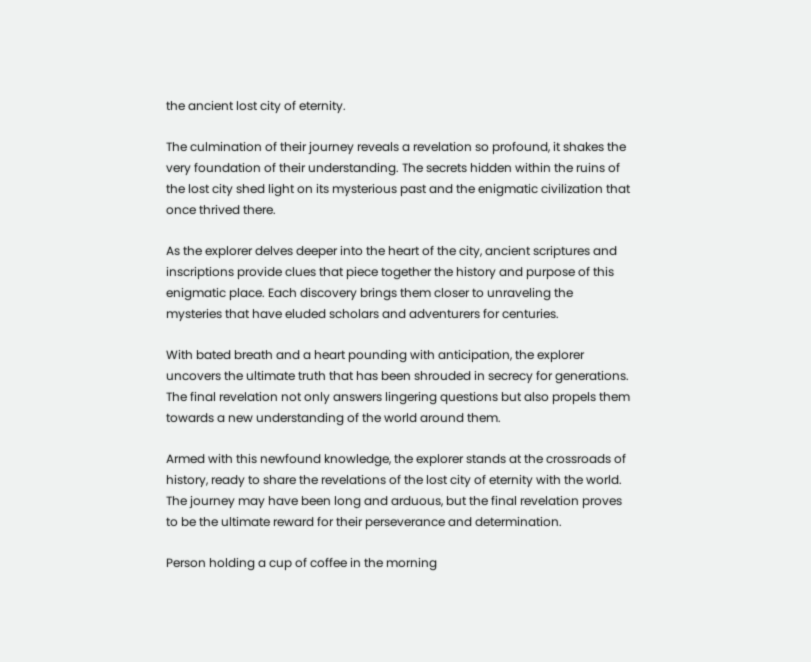the ancient lost city of eternity.

The culmination of their journey reveals a revelation so profound, it shakes the very foundation of their understanding. The secrets hidden within the ruins of the lost city shed light on its mysterious past and the enigmatic civilization that once thrived there.

As the explorer delves deeper into the heart of the city, ancient scriptures and inscriptions provide clues that piece together the history and purpose of this enigmatic place. Each discovery brings them closer to unraveling the mysteries that have eluded scholars and adventurers for centuries.

With bated breath and a heart pounding with anticipation, the explorer uncovers the ultimate truth that has been shrouded in secrecy for generations. The final revelation not only answers lingering questions but also propels them towards a new understanding of the world around them.

Armed with this newfound knowledge, the explorer stands at the crossroads of history, ready to share the revelations of the lost city of eternity with the world. The journey may have been long and arduous, but the final revelation proves to be the ultimate reward for their perseverance and determination.

Person holding a cup of coffee in the morning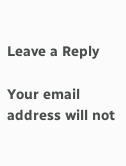Leave a Reply

Your email address will not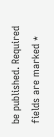be published. Required fields are marked *